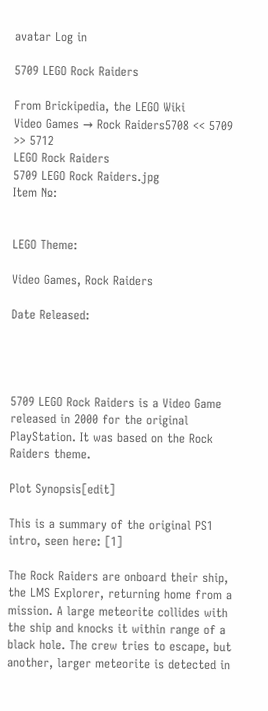avatar Log in

5709 LEGO Rock Raiders

From Brickipedia, the LEGO Wiki
Video Games → Rock Raiders5708 << 5709 >> 5712
LEGO Rock Raiders
5709 LEGO Rock Raiders.jpg
Item №:


LEGO Theme:

Video Games, Rock Raiders

Date Released:




5709 LEGO Rock Raiders is a Video Game released in 2000 for the original PlayStation. It was based on the Rock Raiders theme.

Plot Synopsis[edit]

This is a summary of the original PS1 intro, seen here: [1]

The Rock Raiders are onboard their ship, the LMS Explorer, returning home from a mission. A large meteorite collides with the ship and knocks it within range of a black hole. The crew tries to escape, but another, larger meteorite is detected in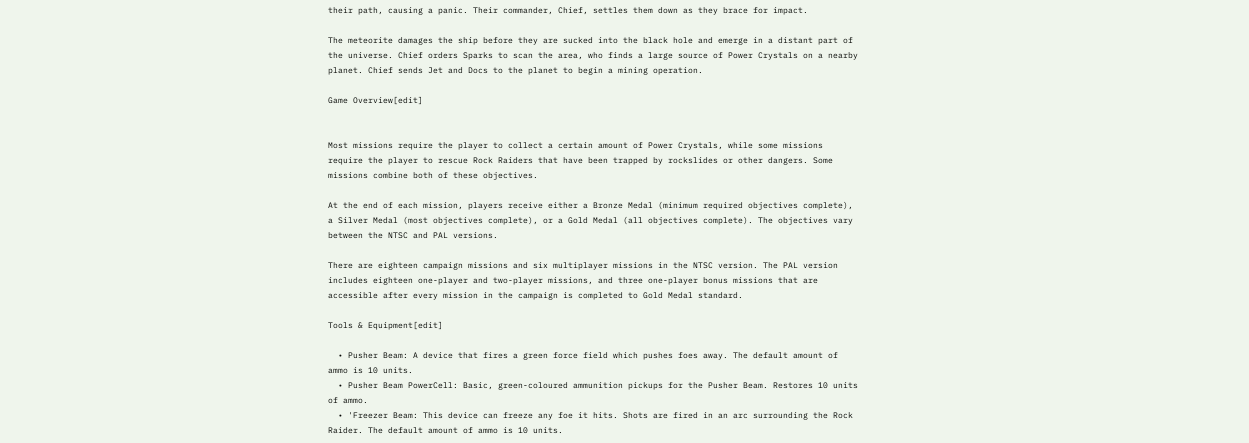their path, causing a panic. Their commander, Chief, settles them down as they brace for impact.

The meteorite damages the ship before they are sucked into the black hole and emerge in a distant part of the universe. Chief orders Sparks to scan the area, who finds a large source of Power Crystals on a nearby planet. Chief sends Jet and Docs to the planet to begin a mining operation.

Game Overview[edit]


Most missions require the player to collect a certain amount of Power Crystals, while some missions require the player to rescue Rock Raiders that have been trapped by rockslides or other dangers. Some missions combine both of these objectives.

At the end of each mission, players receive either a Bronze Medal (minimum required objectives complete), a Silver Medal (most objectives complete), or a Gold Medal (all objectives complete). The objectives vary between the NTSC and PAL versions.

There are eighteen campaign missions and six multiplayer missions in the NTSC version. The PAL version includes eighteen one-player and two-player missions, and three one-player bonus missions that are accessible after every mission in the campaign is completed to Gold Medal standard.

Tools & Equipment[edit]

  • Pusher Beam: A device that fires a green force field which pushes foes away. The default amount of ammo is 10 units.
  • Pusher Beam PowerCell: Basic, green-coloured ammunition pickups for the Pusher Beam. Restores 10 units of ammo.
  • 'Freezer Beam: This device can freeze any foe it hits. Shots are fired in an arc surrounding the Rock Raider. The default amount of ammo is 10 units.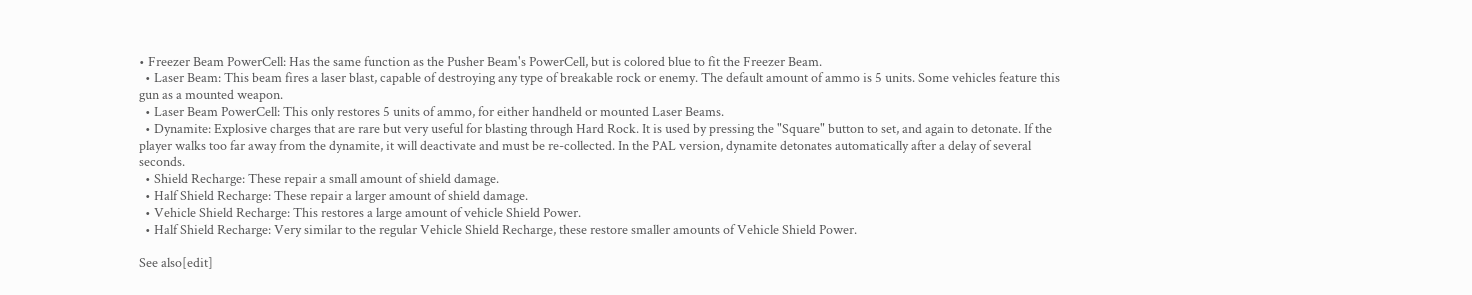• Freezer Beam PowerCell: Has the same function as the Pusher Beam's PowerCell, but is colored blue to fit the Freezer Beam.
  • Laser Beam: This beam fires a laser blast, capable of destroying any type of breakable rock or enemy. The default amount of ammo is 5 units. Some vehicles feature this gun as a mounted weapon.
  • Laser Beam PowerCell: This only restores 5 units of ammo, for either handheld or mounted Laser Beams.
  • Dynamite: Explosive charges that are rare but very useful for blasting through Hard Rock. It is used by pressing the "Square" button to set, and again to detonate. If the player walks too far away from the dynamite, it will deactivate and must be re-collected. In the PAL version, dynamite detonates automatically after a delay of several seconds.
  • Shield Recharge: These repair a small amount of shield damage.
  • Half Shield Recharge: These repair a larger amount of shield damage.
  • Vehicle Shield Recharge: This restores a large amount of vehicle Shield Power.
  • Half Shield Recharge: Very similar to the regular Vehicle Shield Recharge, these restore smaller amounts of Vehicle Shield Power.

See also[edit]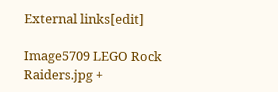External links[edit]

Image5709 LEGO Rock Raiders.jpg +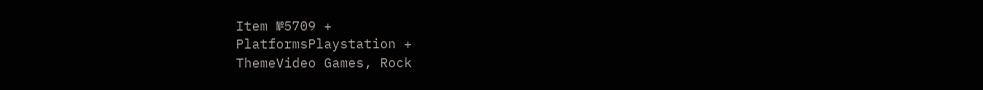Item №5709 +
PlatformsPlaystation +
ThemeVideo Games, Rock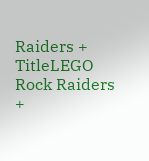Raiders +
TitleLEGO Rock Raiders +